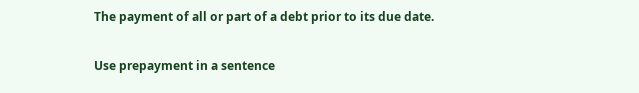The payment of all or part of a debt prior to its due date.

Use prepayment in a sentence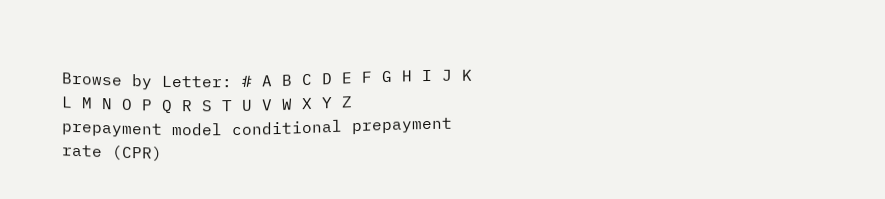Browse by Letter: # A B C D E F G H I J K L M N O P Q R S T U V W X Y Z
prepayment model conditional prepayment rate (CPR)